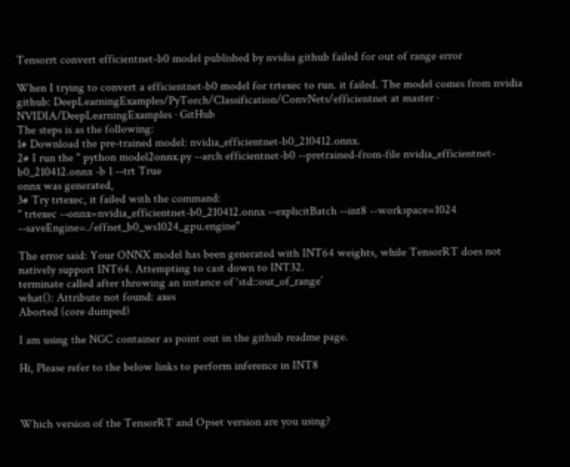Tensorrt convert efficientnet-b0 model published by nvidia github failed for out of range error

When I trying to convert a efficientnet-b0 model for trtexec to run. it failed. The model comes from nvidia github: DeepLearningExamples/PyTorch/Classification/ConvNets/efficientnet at master · NVIDIA/DeepLearningExamples · GitHub
The steps is as the following:
1# Download the pre-trained model: nvidia_efficientnet-b0_210412.onnx.
2# I run the " python model2onnx.py --arch efficientnet-b0 --pretrained-from-file nvidia_efficientnet-b0_210412.onnx -b 1 --trt True
onnx was generated,
3# Try trtexec, it failed with the command:
" trtexec --onnx=nvidia_efficientnet-b0_210412.onnx --explicitBatch --int8 --workspace=1024 --saveEngine=./effnet_b0_ws1024_gpu.engine"

The error said: Your ONNX model has been generated with INT64 weights, while TensorRT does not natively support INT64. Attempting to cast down to INT32.
terminate called after throwing an instance of ‘std::out_of_range’
what(): Attribute not found: axes
Aborted (core dumped)

I am using the NGC container as point out in the github readme page.

Hi, Please refer to the below links to perform inference in INT8



Which version of the TensorRT and Opset version are you using?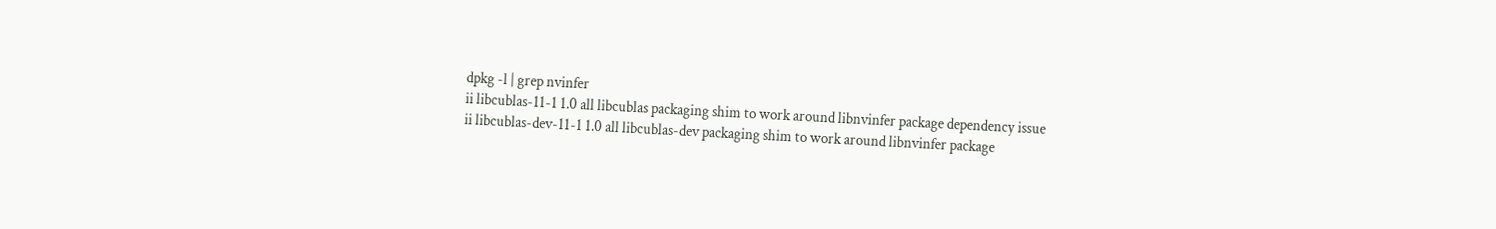dpkg -l | grep nvinfer
ii libcublas-11-1 1.0 all libcublas packaging shim to work around libnvinfer package dependency issue
ii libcublas-dev-11-1 1.0 all libcublas-dev packaging shim to work around libnvinfer package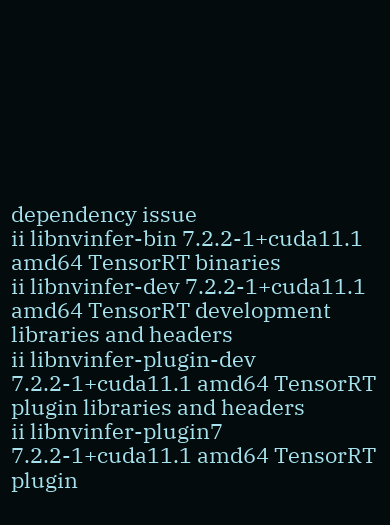dependency issue
ii libnvinfer-bin 7.2.2-1+cuda11.1 amd64 TensorRT binaries
ii libnvinfer-dev 7.2.2-1+cuda11.1 amd64 TensorRT development libraries and headers
ii libnvinfer-plugin-dev 7.2.2-1+cuda11.1 amd64 TensorRT plugin libraries and headers
ii libnvinfer-plugin7 7.2.2-1+cuda11.1 amd64 TensorRT plugin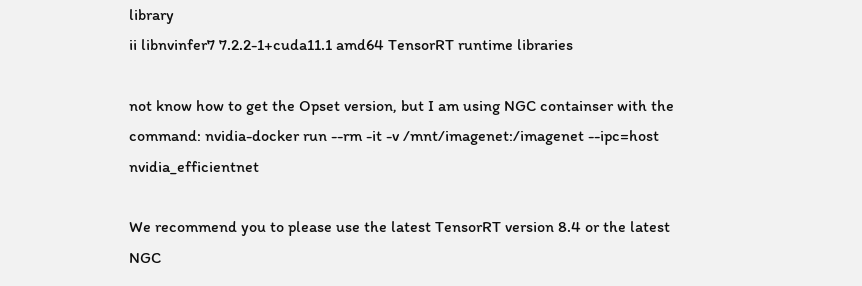library
ii libnvinfer7 7.2.2-1+cuda11.1 amd64 TensorRT runtime libraries

not know how to get the Opset version, but I am using NGC containser with the command: nvidia-docker run --rm -it -v /mnt/imagenet:/imagenet --ipc=host nvidia_efficientnet

We recommend you to please use the latest TensorRT version 8.4 or the latest NGC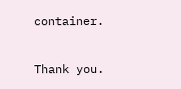container.

Thank you.